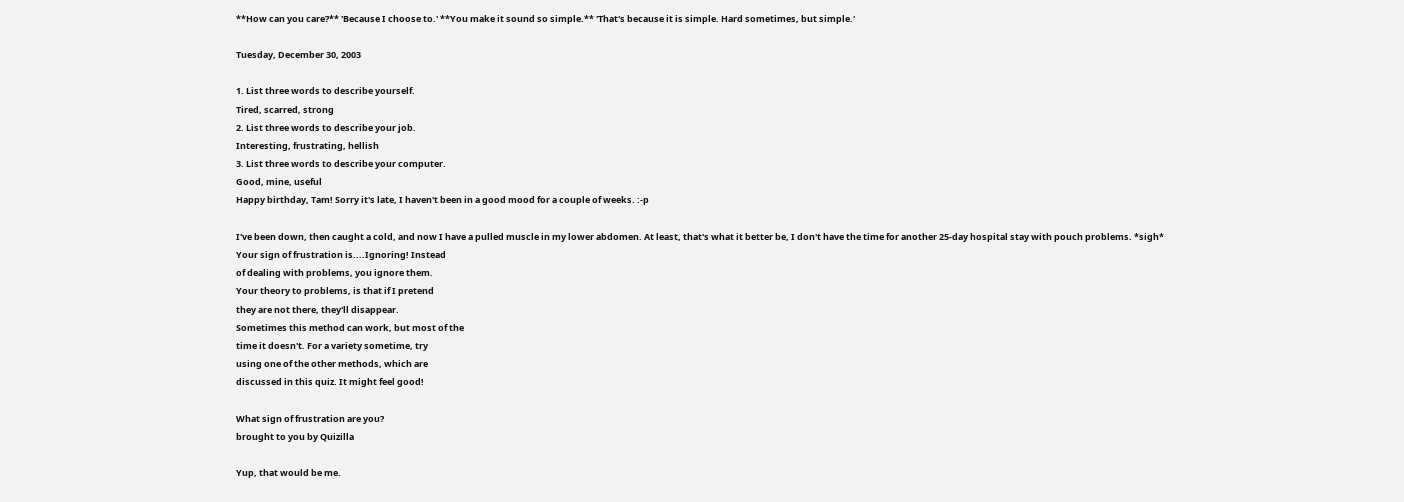**How can you care?** 'Because I choose to.' **You make it sound so simple.** 'That's because it is simple. Hard sometimes, but simple.'

Tuesday, December 30, 2003

1. List three words to describe yourself.
Tired, scarred, strong
2. List three words to describe your job.
Interesting, frustrating, hellish
3. List three words to describe your computer.
Good, mine, useful
Happy birthday, Tam! Sorry it's late, I haven't been in a good mood for a couple of weeks. :-p

I've been down, then caught a cold, and now I have a pulled muscle in my lower abdomen. At least, that's what it better be, I don't have the time for another 25-day hospital stay with pouch problems. *sigh*
Your sign of frustration is....Ignoring! Instead
of dealing with problems, you ignore them.
Your theory to problems, is that if I pretend
they are not there, they'll disappear.
Sometimes this method can work, but most of the
time it doesn't. For a variety sometime, try
using one of the other methods, which are
discussed in this quiz. It might feel good!

What sign of frustration are you?
brought to you by Quizilla

Yup, that would be me.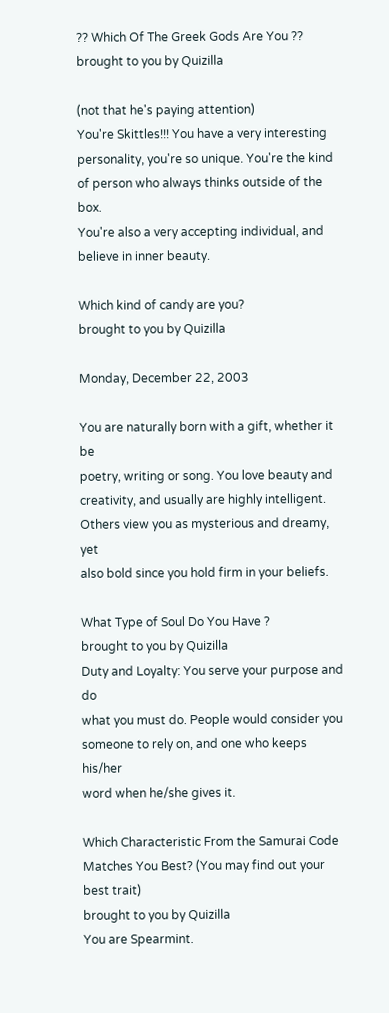?? Which Of The Greek Gods Are You ??
brought to you by Quizilla

(not that he's paying attention)
You're Skittles!!! You have a very interesting
personality, you're so unique. You're the kind
of person who always thinks outside of the box.
You're also a very accepting individual, and
believe in inner beauty.

Which kind of candy are you?
brought to you by Quizilla

Monday, December 22, 2003

You are naturally born with a gift, whether it be
poetry, writing or song. You love beauty and
creativity, and usually are highly intelligent.
Others view you as mysterious and dreamy, yet
also bold since you hold firm in your beliefs.

What Type of Soul Do You Have ?
brought to you by Quizilla
Duty and Loyalty: You serve your purpose and do
what you must do. People would consider you
someone to rely on, and one who keeps his/her
word when he/she gives it.

Which Characteristic From the Samurai Code Matches You Best? (You may find out your best trait)
brought to you by Quizilla
You are Spearmint.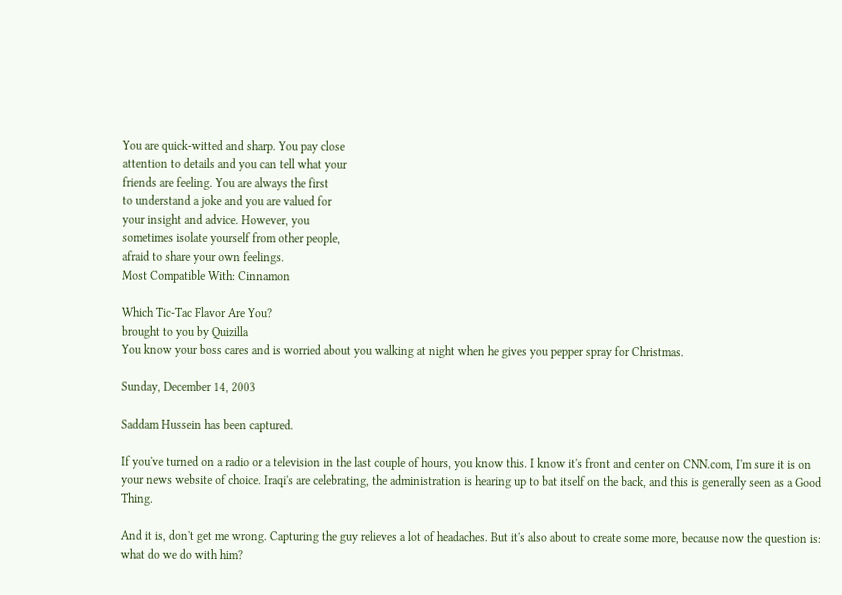You are quick-witted and sharp. You pay close
attention to details and you can tell what your
friends are feeling. You are always the first
to understand a joke and you are valued for
your insight and advice. However, you
sometimes isolate yourself from other people,
afraid to share your own feelings.
Most Compatible With: Cinnamon

Which Tic-Tac Flavor Are You?
brought to you by Quizilla
You know your boss cares and is worried about you walking at night when he gives you pepper spray for Christmas.

Sunday, December 14, 2003

Saddam Hussein has been captured.

If you've turned on a radio or a television in the last couple of hours, you know this. I know it's front and center on CNN.com, I'm sure it is on your news website of choice. Iraqi's are celebrating, the administration is hearing up to bat itself on the back, and this is generally seen as a Good Thing.

And it is, don't get me wrong. Capturing the guy relieves a lot of headaches. But it's also about to create some more, because now the question is: what do we do with him?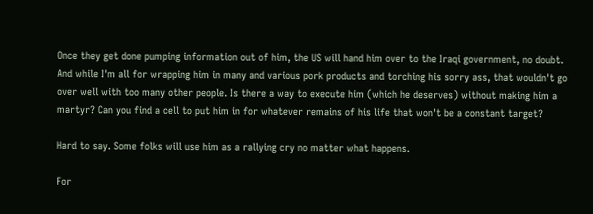Once they get done pumping information out of him, the US will hand him over to the Iraqi government, no doubt. And while I'm all for wrapping him in many and various pork products and torching his sorry ass, that wouldn't go over well with too many other people. Is there a way to execute him (which he deserves) without making him a martyr? Can you find a cell to put him in for whatever remains of his life that won't be a constant target?

Hard to say. Some folks will use him as a rallying cry no matter what happens.

For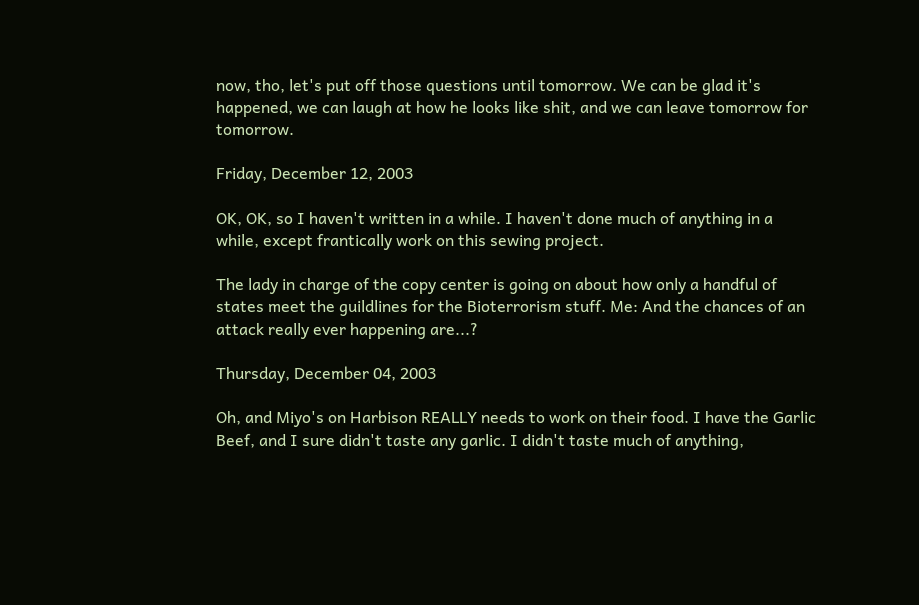now, tho, let's put off those questions until tomorrow. We can be glad it's happened, we can laugh at how he looks like shit, and we can leave tomorrow for tomorrow.

Friday, December 12, 2003

OK, OK, so I haven't written in a while. I haven't done much of anything in a while, except frantically work on this sewing project.

The lady in charge of the copy center is going on about how only a handful of states meet the guildlines for the Bioterrorism stuff. Me: And the chances of an attack really ever happening are...?

Thursday, December 04, 2003

Oh, and Miyo's on Harbison REALLY needs to work on their food. I have the Garlic Beef, and I sure didn't taste any garlic. I didn't taste much of anything,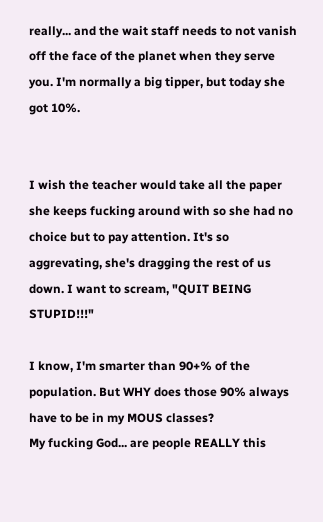really... and the wait staff needs to not vanish off the face of the planet when they serve you. I'm normally a big tipper, but today she got 10%.


I wish the teacher would take all the paper she keeps fucking around with so she had no choice but to pay attention. It's so aggrevating, she's dragging the rest of us down. I want to scream, "QUIT BEING STUPID!!!"

I know, I'm smarter than 90+% of the population. But WHY does those 90% always have to be in my MOUS classes?
My fucking God... are people REALLY this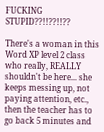FUCKING STUPID??!!??!!??

There's a woman in this Word XP level 2 class who really, REALLY shouldn't be here... she keeps messing up, not paying attention, etc., then the teacher has to go back 5 minutes and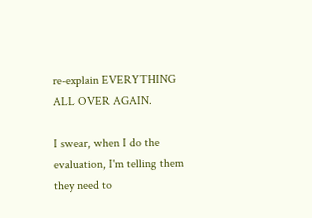re-explain EVERYTHING ALL OVER AGAIN.

I swear, when I do the evaluation, I'm telling them they need to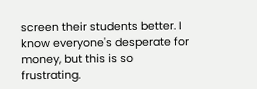screen their students better. I know everyone's desperate for money, but this is so frustrating.